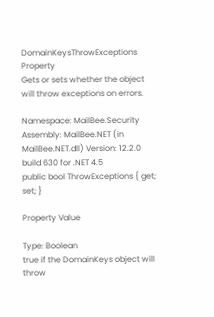DomainKeysThrowExceptions Property
Gets or sets whether the object will throw exceptions on errors.

Namespace: MailBee.Security
Assembly: MailBee.NET (in MailBee.NET.dll) Version: 12.2.0 build 630 for .NET 4.5
public bool ThrowExceptions { get; set; }

Property Value

Type: Boolean
true if the DomainKeys object will throw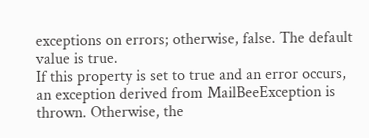exceptions on errors; otherwise, false. The default value is true.
If this property is set to true and an error occurs, an exception derived from MailBeeException is thrown. Otherwise, the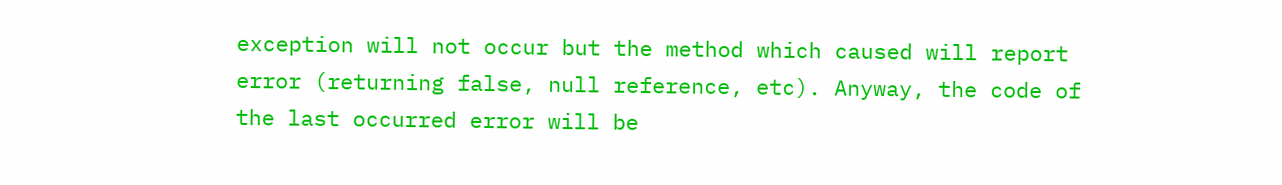exception will not occur but the method which caused will report error (returning false, null reference, etc). Anyway, the code of the last occurred error will be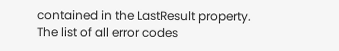contained in the LastResult property. The list of all error codes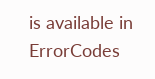is available in ErrorCodes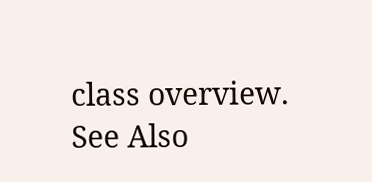class overview.
See Also